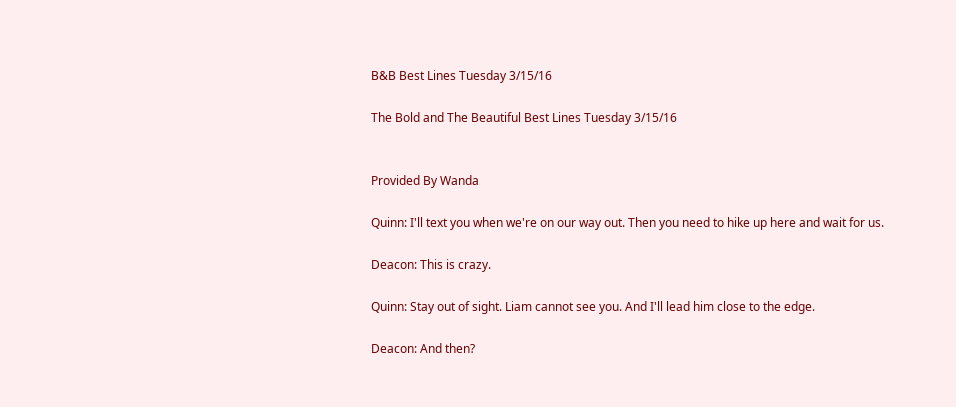B&B Best Lines Tuesday 3/15/16

The Bold and The Beautiful Best Lines Tuesday 3/15/16


Provided By Wanda

Quinn: I'll text you when we're on our way out. Then you need to hike up here and wait for us.

Deacon: This is crazy.

Quinn: Stay out of sight. Liam cannot see you. And I'll lead him close to the edge.

Deacon: And then?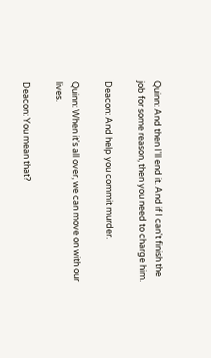Quinn: And then I'll end it. And if I can't finish the job for some reason, then you need to charge him.

Deacon: And help you commit murder.

Quinn: When it's all over, we can move on with our lives.

Deacon: You mean that?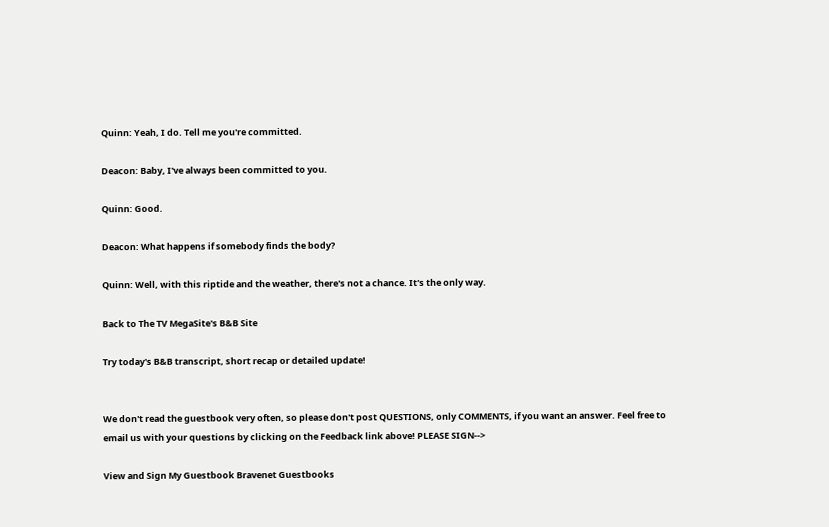Quinn: Yeah, I do. Tell me you're committed.

Deacon: Baby, I've always been committed to you.

Quinn: Good.

Deacon: What happens if somebody finds the body?

Quinn: Well, with this riptide and the weather, there's not a chance. It's the only way.

Back to The TV MegaSite's B&B Site

Try today's B&B transcript, short recap or detailed update!


We don't read the guestbook very often, so please don't post QUESTIONS, only COMMENTS, if you want an answer. Feel free to email us with your questions by clicking on the Feedback link above! PLEASE SIGN-->

View and Sign My Guestbook Bravenet Guestbooks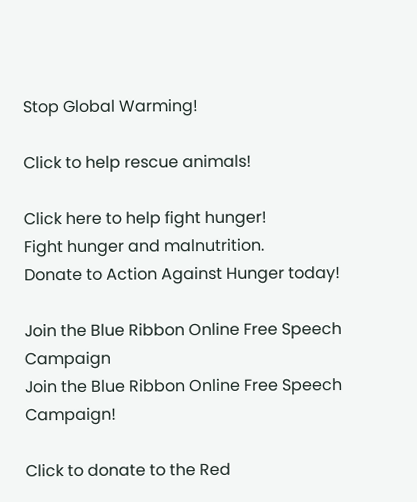Stop Global Warming!

Click to help rescue animals!

Click here to help fight hunger!
Fight hunger and malnutrition.
Donate to Action Against Hunger today!

Join the Blue Ribbon Online Free Speech Campaign
Join the Blue Ribbon Online Free Speech Campaign!

Click to donate to the Red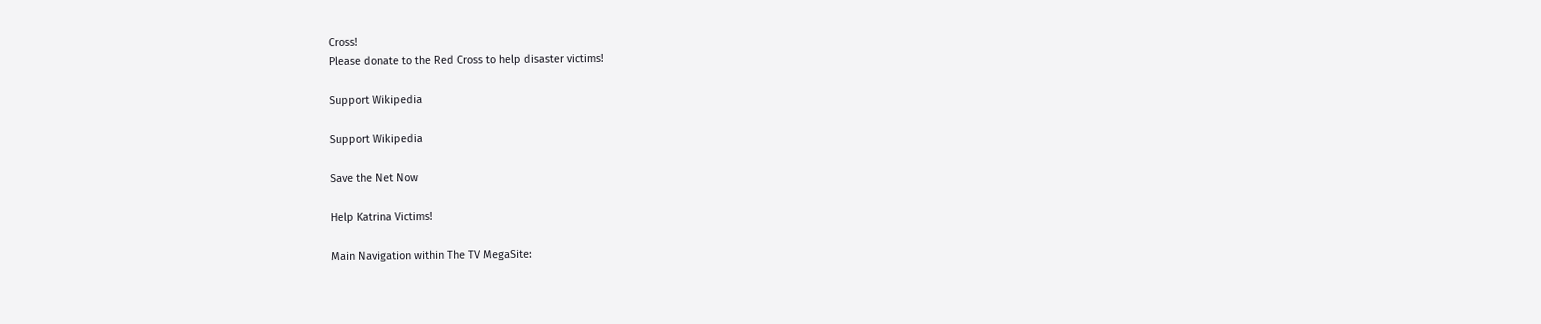Cross!
Please donate to the Red Cross to help disaster victims!

Support Wikipedia

Support Wikipedia

Save the Net Now

Help Katrina Victims!

Main Navigation within The TV MegaSite: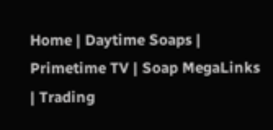Home | Daytime Soaps | Primetime TV | Soap MegaLinks | Trading